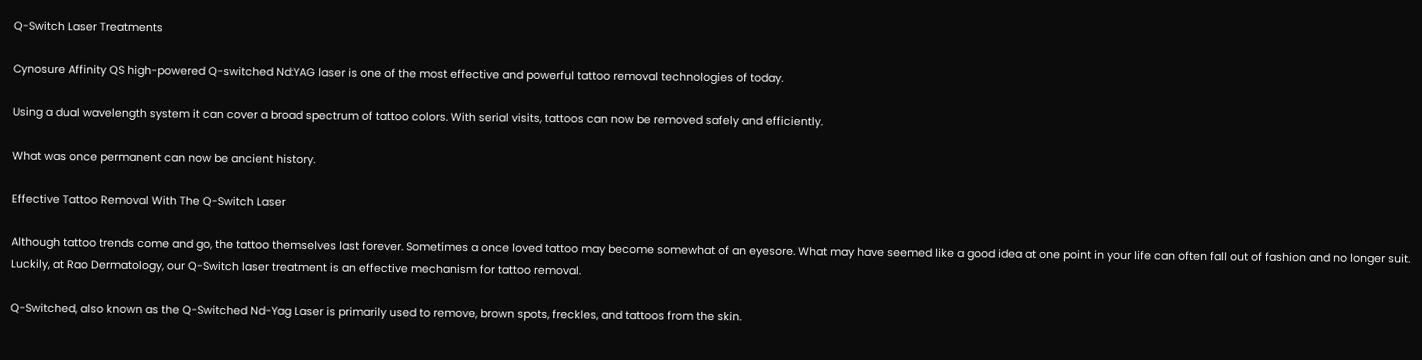Q-Switch Laser Treatments

Cynosure Affinity QS high-powered Q-switched Nd:YAG laser is one of the most effective and powerful tattoo removal technologies of today.

Using a dual wavelength system it can cover a broad spectrum of tattoo colors. With serial visits, tattoos can now be removed safely and efficiently.

What was once permanent can now be ancient history.

Effective Tattoo Removal With The Q-Switch Laser

Although tattoo trends come and go, the tattoo themselves last forever. Sometimes a once loved tattoo may become somewhat of an eyesore. What may have seemed like a good idea at one point in your life can often fall out of fashion and no longer suit. Luckily, at Rao Dermatology, our Q-Switch laser treatment is an effective mechanism for tattoo removal.

Q-Switched, also known as the Q-Switched Nd-Yag Laser is primarily used to remove, brown spots, freckles, and tattoos from the skin.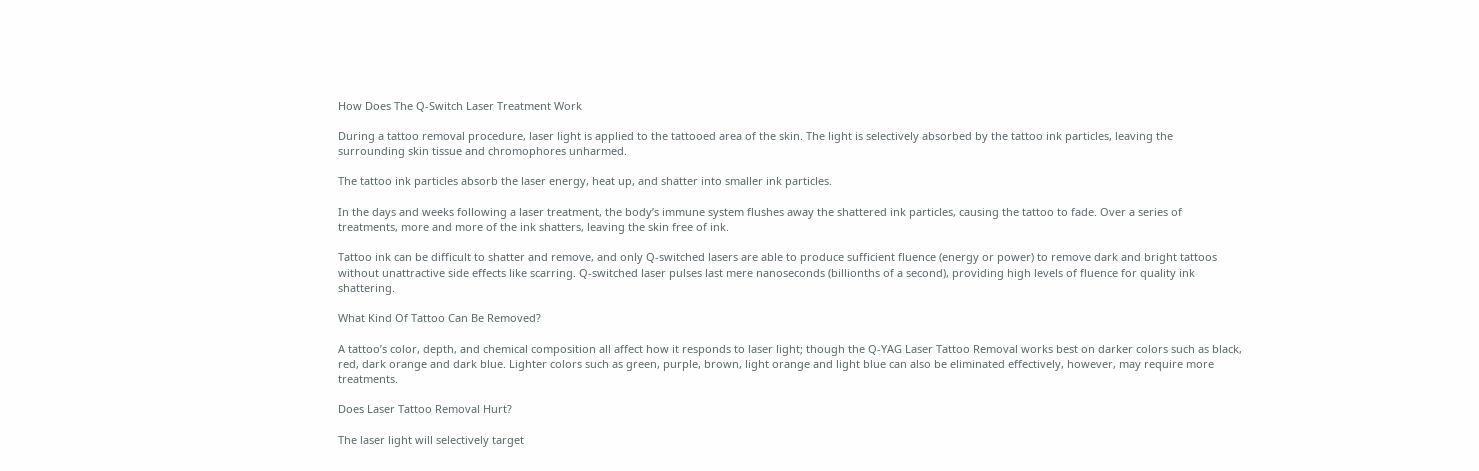How Does The Q-Switch Laser Treatment Work

During a tattoo removal procedure, laser light is applied to the tattooed area of the skin. The light is selectively absorbed by the tattoo ink particles, leaving the surrounding skin tissue and chromophores unharmed.

The tattoo ink particles absorb the laser energy, heat up, and shatter into smaller ink particles.

In the days and weeks following a laser treatment, the body’s immune system flushes away the shattered ink particles, causing the tattoo to fade. Over a series of treatments, more and more of the ink shatters, leaving the skin free of ink.

Tattoo ink can be difficult to shatter and remove, and only Q-switched lasers are able to produce sufficient fluence (energy or power) to remove dark and bright tattoos without unattractive side effects like scarring. Q-switched laser pulses last mere nanoseconds (billionths of a second), providing high levels of fluence for quality ink shattering.

What Kind Of Tattoo Can Be Removed?

A tattoo’s color, depth, and chemical composition all affect how it responds to laser light; though the Q-YAG Laser Tattoo Removal works best on darker colors such as black, red, dark orange and dark blue. Lighter colors such as green, purple, brown, light orange and light blue can also be eliminated effectively, however, may require more treatments.

Does Laser Tattoo Removal Hurt?

The laser light will selectively target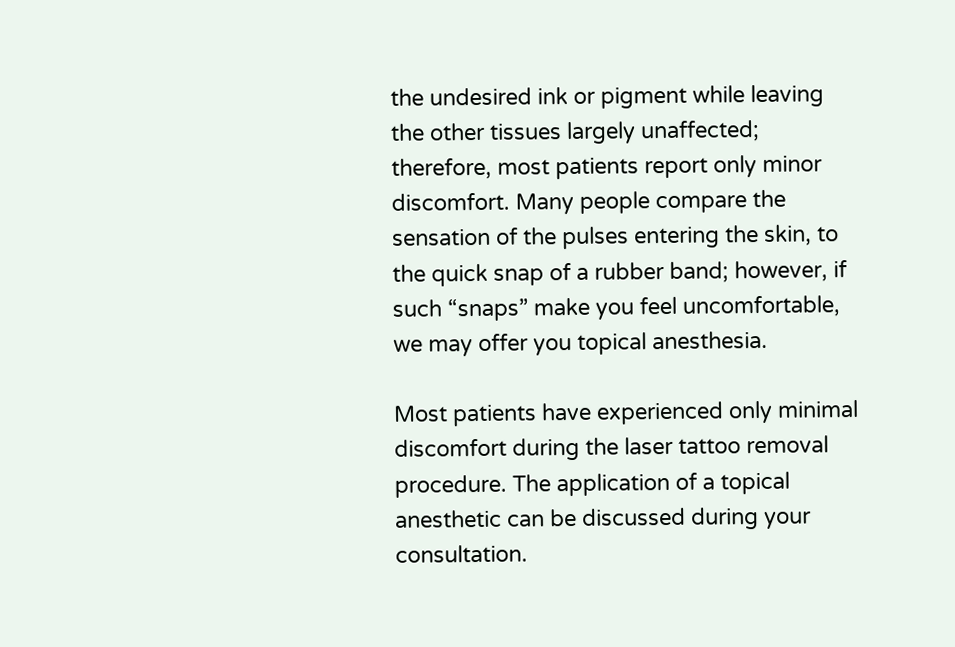the undesired ink or pigment while leaving the other tissues largely unaffected; therefore, most patients report only minor discomfort. Many people compare the sensation of the pulses entering the skin, to the quick snap of a rubber band; however, if such “snaps” make you feel uncomfortable, we may offer you topical anesthesia.

Most patients have experienced only minimal discomfort during the laser tattoo removal procedure. The application of a topical anesthetic can be discussed during your consultation.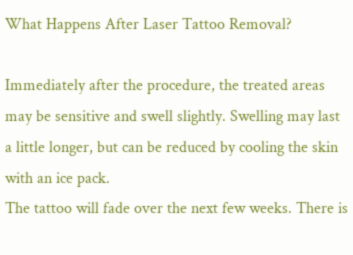What Happens After Laser Tattoo Removal?

Immediately after the procedure, the treated areas may be sensitive and swell slightly. Swelling may last a little longer, but can be reduced by cooling the skin with an ice pack.
The tattoo will fade over the next few weeks. There is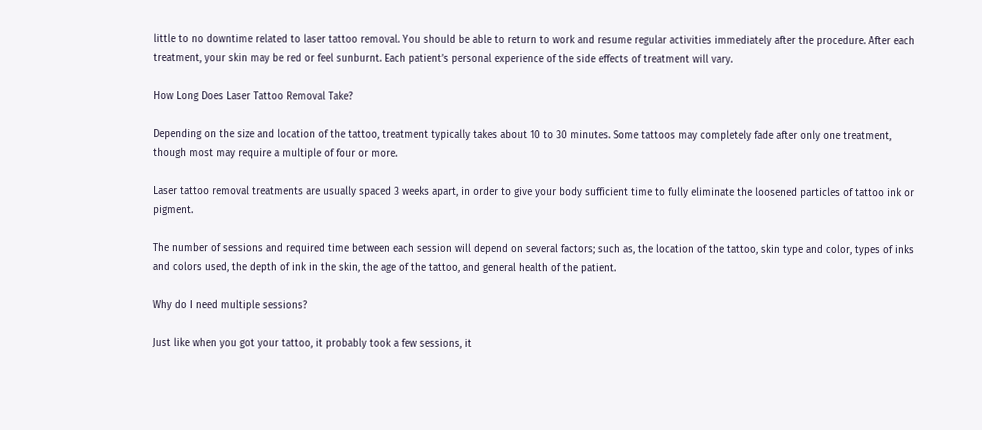little to no downtime related to laser tattoo removal. You should be able to return to work and resume regular activities immediately after the procedure. After each treatment, your skin may be red or feel sunburnt. Each patient’s personal experience of the side effects of treatment will vary.

How Long Does Laser Tattoo Removal Take?

Depending on the size and location of the tattoo, treatment typically takes about 10 to 30 minutes. Some tattoos may completely fade after only one treatment, though most may require a multiple of four or more.

Laser tattoo removal treatments are usually spaced 3 weeks apart, in order to give your body sufficient time to fully eliminate the loosened particles of tattoo ink or pigment.

The number of sessions and required time between each session will depend on several factors; such as, the location of the tattoo, skin type and color, types of inks and colors used, the depth of ink in the skin, the age of the tattoo, and general health of the patient.

Why do I need multiple sessions?

Just like when you got your tattoo, it probably took a few sessions, it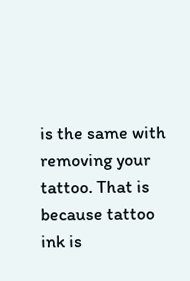is the same with removing your tattoo. That is because tattoo ink is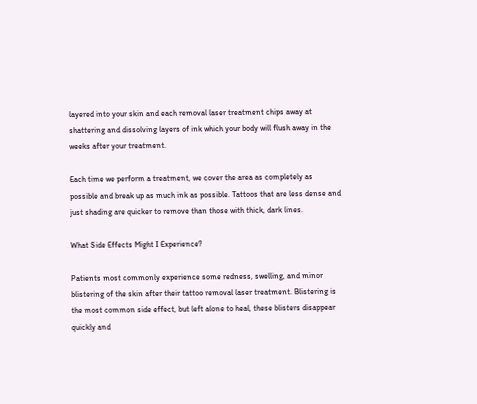layered into your skin and each removal laser treatment chips away at shattering and dissolving layers of ink which your body will flush away in the weeks after your treatment.

Each time we perform a treatment, we cover the area as completely as possible and break up as much ink as possible. Tattoos that are less dense and just shading are quicker to remove than those with thick, dark lines.

What Side Effects Might I Experience?

Patients most commonly experience some redness, swelling, and minor blistering of the skin after their tattoo removal laser treatment. Blistering is the most common side effect, but left alone to heal, these blisters disappear quickly and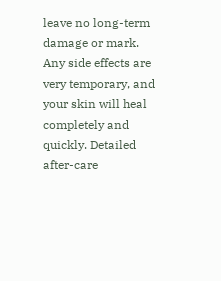leave no long-term damage or mark. Any side effects are very temporary, and your skin will heal completely and quickly. Detailed after-care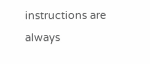instructions are always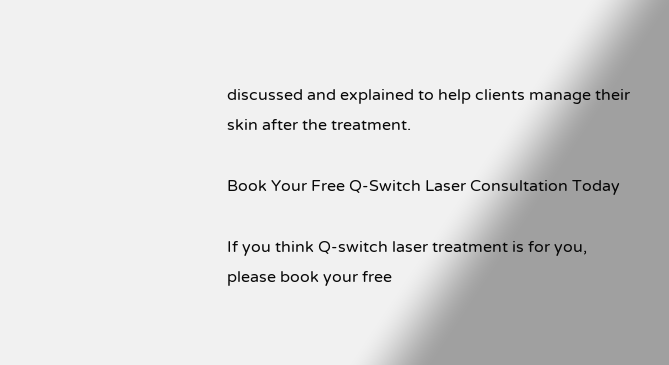discussed and explained to help clients manage their skin after the treatment.

Book Your Free Q-Switch Laser Consultation Today

If you think Q-switch laser treatment is for you, please book your free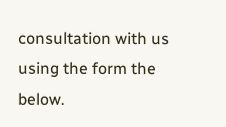consultation with us using the form the below.